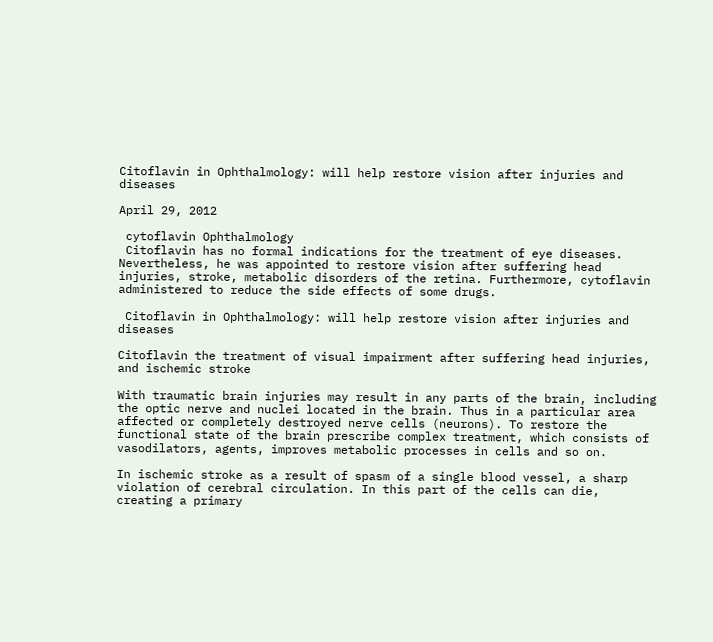Citoflavin in Ophthalmology: will help restore vision after injuries and diseases

April 29, 2012

 cytoflavin Ophthalmology
 Citoflavin has no formal indications for the treatment of eye diseases. Nevertheless, he was appointed to restore vision after suffering head injuries, stroke, metabolic disorders of the retina. Furthermore, cytoflavin administered to reduce the side effects of some drugs.

 Citoflavin in Ophthalmology: will help restore vision after injuries and diseases

Citoflavin the treatment of visual impairment after suffering head injuries, and ischemic stroke

With traumatic brain injuries may result in any parts of the brain, including the optic nerve and nuclei located in the brain. Thus in a particular area affected or completely destroyed nerve cells (neurons). To restore the functional state of the brain prescribe complex treatment, which consists of vasodilators, agents, improves metabolic processes in cells and so on.

In ischemic stroke as a result of spasm of a single blood vessel, a sharp violation of cerebral circulation. In this part of the cells can die, creating a primary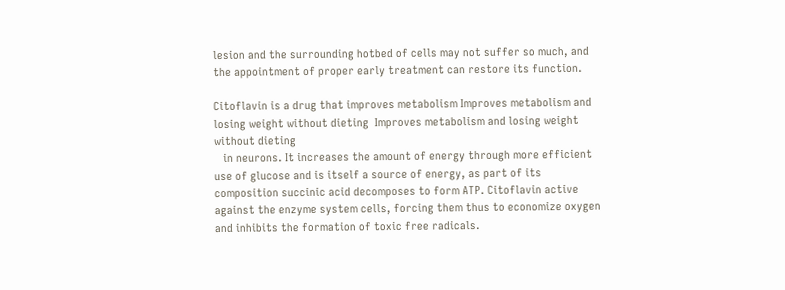lesion and the surrounding hotbed of cells may not suffer so much, and the appointment of proper early treatment can restore its function.

Citoflavin is a drug that improves metabolism Improves metabolism and losing weight without dieting  Improves metabolism and losing weight without dieting
   in neurons. It increases the amount of energy through more efficient use of glucose and is itself a source of energy, as part of its composition succinic acid decomposes to form ATP. Citoflavin active against the enzyme system cells, forcing them thus to economize oxygen and inhibits the formation of toxic free radicals.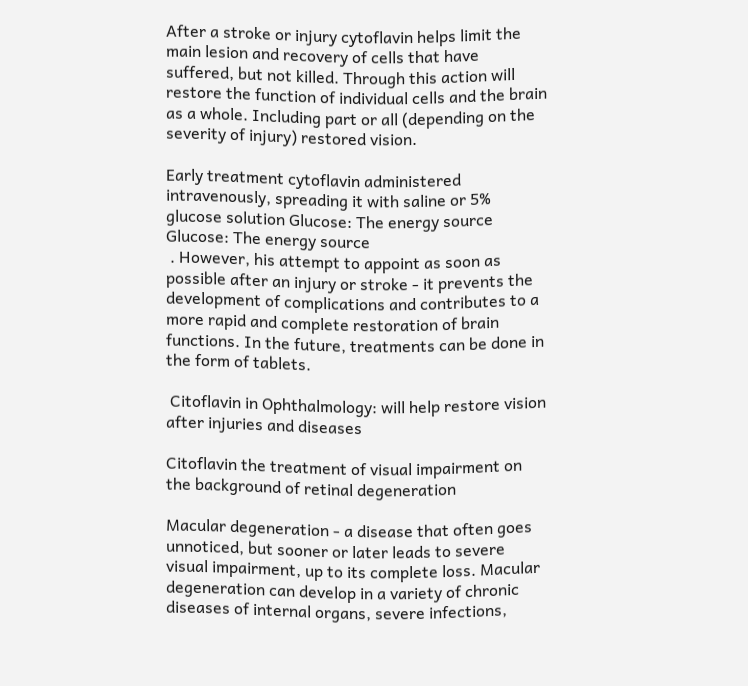After a stroke or injury cytoflavin helps limit the main lesion and recovery of cells that have suffered, but not killed. Through this action will restore the function of individual cells and the brain as a whole. Including part or all (depending on the severity of injury) restored vision.

Early treatment cytoflavin administered intravenously, spreading it with saline or 5% glucose solution Glucose: The energy source  Glucose: The energy source
 . However, his attempt to appoint as soon as possible after an injury or stroke - it prevents the development of complications and contributes to a more rapid and complete restoration of brain functions. In the future, treatments can be done in the form of tablets.

 Citoflavin in Ophthalmology: will help restore vision after injuries and diseases

Citoflavin the treatment of visual impairment on the background of retinal degeneration

Macular degeneration - a disease that often goes unnoticed, but sooner or later leads to severe visual impairment, up to its complete loss. Macular degeneration can develop in a variety of chronic diseases of internal organs, severe infections,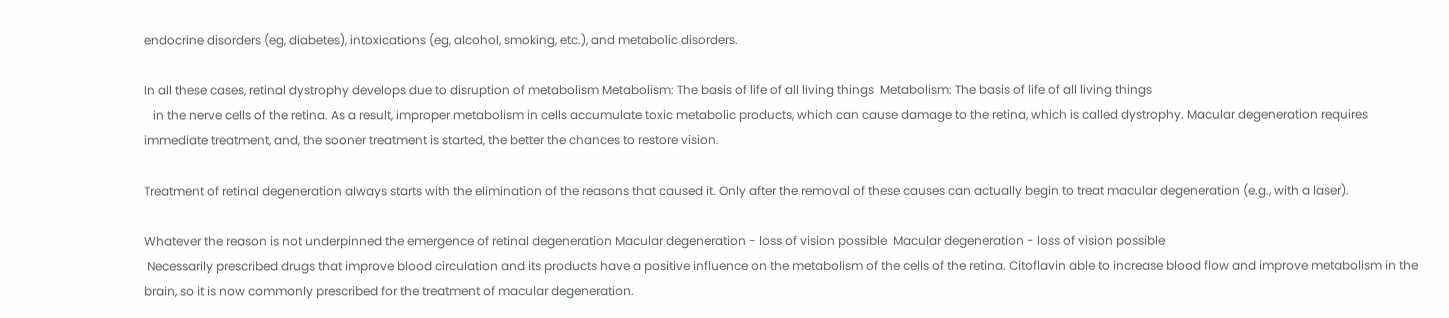endocrine disorders (eg, diabetes), intoxications (eg, alcohol, smoking, etc.), and metabolic disorders.

In all these cases, retinal dystrophy develops due to disruption of metabolism Metabolism: The basis of life of all living things  Metabolism: The basis of life of all living things
   in the nerve cells of the retina. As a result, improper metabolism in cells accumulate toxic metabolic products, which can cause damage to the retina, which is called dystrophy. Macular degeneration requires immediate treatment, and, the sooner treatment is started, the better the chances to restore vision.

Treatment of retinal degeneration always starts with the elimination of the reasons that caused it. Only after the removal of these causes can actually begin to treat macular degeneration (e.g., with a laser).

Whatever the reason is not underpinned the emergence of retinal degeneration Macular degeneration - loss of vision possible  Macular degeneration - loss of vision possible
 Necessarily prescribed drugs that improve blood circulation and its products have a positive influence on the metabolism of the cells of the retina. Citoflavin able to increase blood flow and improve metabolism in the brain, so it is now commonly prescribed for the treatment of macular degeneration.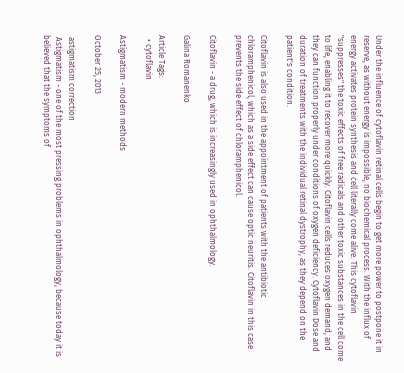Under the influence of cytoflavin retinal cells begin to get more power to postpone it in reserve, as without energy is impossible, no biochemical process. With the influx of energy activates protein synthesis and cell literally come alive. This cytoflavin "suppresses" the toxic effects of free radicals and other toxic substances in the cell come to life, enabling it to recover more quickly. Citoflavin cells reduces oxygen demand, and they can function properly under conditions of oxygen deficiency. Cytoflavin Dose and duration of treatments with the individual retinal dystrophy, as they depend on the patient's condition.

Citoflavin is also used in the appointment of patients with the antibiotic chloramphenicol, which as a side effect can cause optic neuritis. Citoflavin in this case prevents the side effect of chloramphenicol.

Citoflavin - a drug, which is increasingly used in ophthalmology.

Galina Romanenko

Article Tags:
  • cytoflavin

Astigmatism - modern methods

October 25, 2013

 astigmatism correction
 Astigmatism - one of the most pressing problems in ophthalmology, because today it is believed that the symptoms of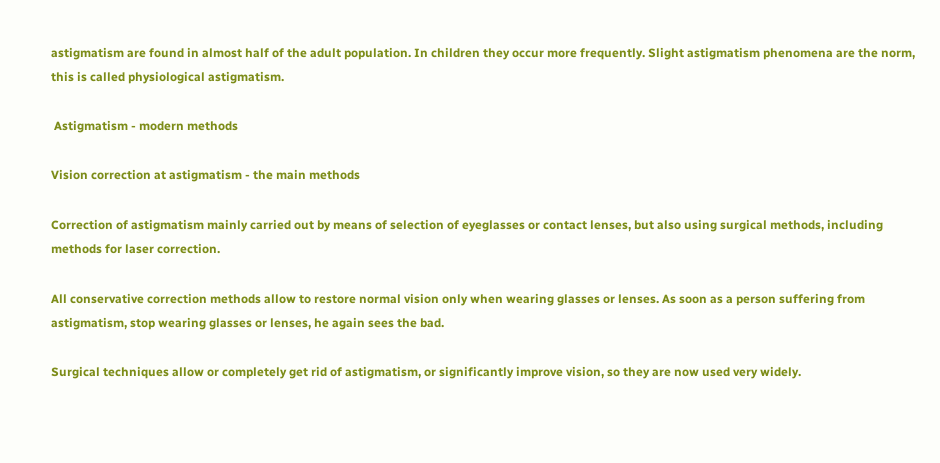astigmatism are found in almost half of the adult population. In children they occur more frequently. Slight astigmatism phenomena are the norm, this is called physiological astigmatism.

 Astigmatism - modern methods

Vision correction at astigmatism - the main methods

Correction of astigmatism mainly carried out by means of selection of eyeglasses or contact lenses, but also using surgical methods, including methods for laser correction.

All conservative correction methods allow to restore normal vision only when wearing glasses or lenses. As soon as a person suffering from astigmatism, stop wearing glasses or lenses, he again sees the bad.

Surgical techniques allow or completely get rid of astigmatism, or significantly improve vision, so they are now used very widely.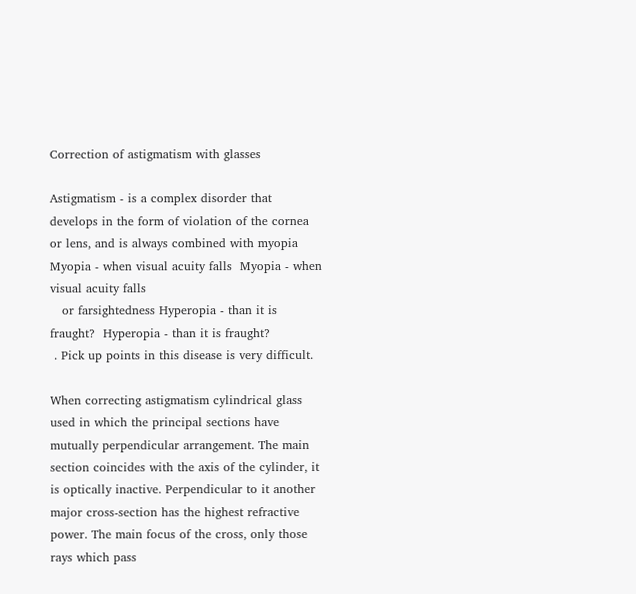Correction of astigmatism with glasses

Astigmatism - is a complex disorder that develops in the form of violation of the cornea or lens, and is always combined with myopia Myopia - when visual acuity falls  Myopia - when visual acuity falls
   or farsightedness Hyperopia - than it is fraught?  Hyperopia - than it is fraught?
 . Pick up points in this disease is very difficult.

When correcting astigmatism cylindrical glass used in which the principal sections have mutually perpendicular arrangement. The main section coincides with the axis of the cylinder, it is optically inactive. Perpendicular to it another major cross-section has the highest refractive power. The main focus of the cross, only those rays which pass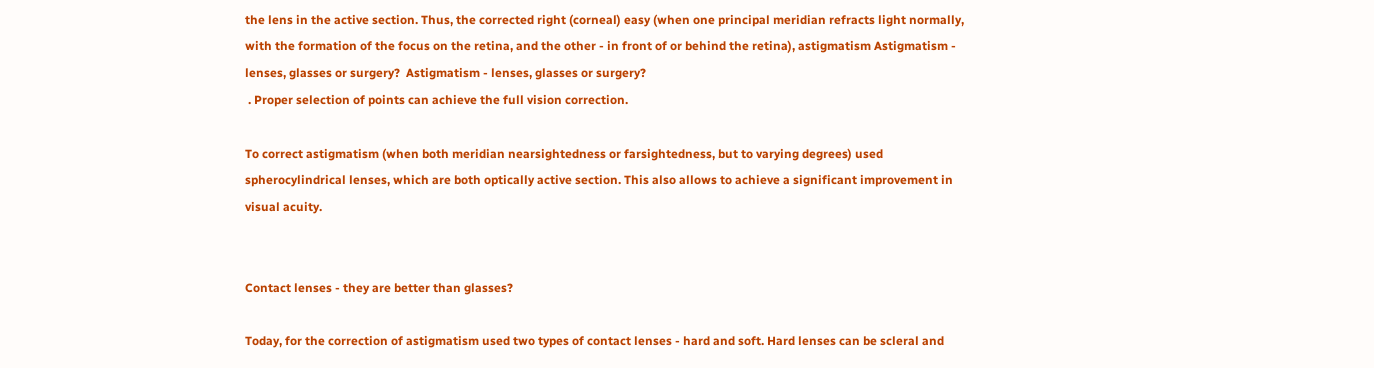the lens in the active section. Thus, the corrected right (corneal) easy (when one principal meridian refracts light normally, with the formation of the focus on the retina, and the other - in front of or behind the retina), astigmatism Astigmatism - lenses, glasses or surgery?  Astigmatism - lenses, glasses or surgery?
 . Proper selection of points can achieve the full vision correction.

To correct astigmatism (when both meridian nearsightedness or farsightedness, but to varying degrees) used spherocylindrical lenses, which are both optically active section. This also allows to achieve a significant improvement in visual acuity.


Contact lenses - they are better than glasses?

Today, for the correction of astigmatism used two types of contact lenses - hard and soft. Hard lenses can be scleral and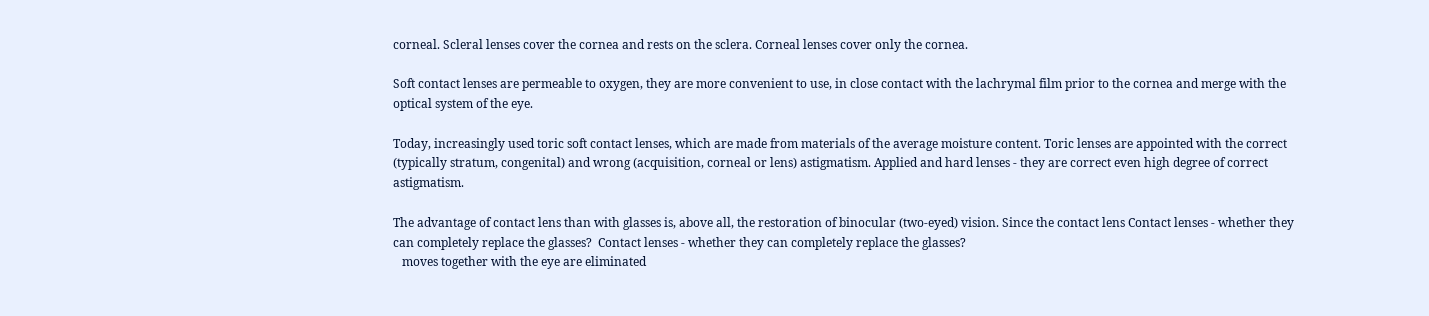corneal. Scleral lenses cover the cornea and rests on the sclera. Corneal lenses cover only the cornea.

Soft contact lenses are permeable to oxygen, they are more convenient to use, in close contact with the lachrymal film prior to the cornea and merge with the optical system of the eye.

Today, increasingly used toric soft contact lenses, which are made from materials of the average moisture content. Toric lenses are appointed with the correct (typically stratum, congenital) and wrong (acquisition, corneal or lens) astigmatism. Applied and hard lenses - they are correct even high degree of correct astigmatism.

The advantage of contact lens than with glasses is, above all, the restoration of binocular (two-eyed) vision. Since the contact lens Contact lenses - whether they can completely replace the glasses?  Contact lenses - whether they can completely replace the glasses?
   moves together with the eye are eliminated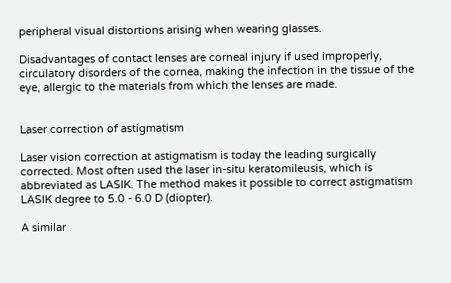peripheral visual distortions arising when wearing glasses.

Disadvantages of contact lenses are corneal injury if used improperly, circulatory disorders of the cornea, making the infection in the tissue of the eye, allergic to the materials from which the lenses are made.


Laser correction of astigmatism

Laser vision correction at astigmatism is today the leading surgically corrected. Most often used the laser in-situ keratomileusis, which is abbreviated as LASIK. The method makes it possible to correct astigmatism LASIK degree to 5.0 - 6.0 D (diopter).

A similar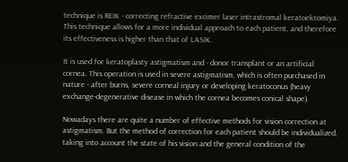technique is REIK - correcting refractive excimer laser intrastromal keratoektomiya. This technique allows for a more individual approach to each patient, and therefore its effectiveness is higher than that of LASIK.

It is used for keratoplasty astigmatism and - donor transplant or an artificial cornea. This operation is used in severe astigmatism, which is often purchased in nature - after burns, severe corneal injury or developing keratoconus (heavy exchange-degenerative disease in which the cornea becomes conical shape).

Nowadays there are quite a number of effective methods for vision correction at astigmatism. But the method of correction for each patient should be individualized, taking into account the state of his vision and the general condition of the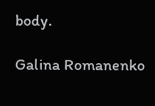body.

Galina Romanenko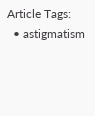Article Tags:
  • astigmatism